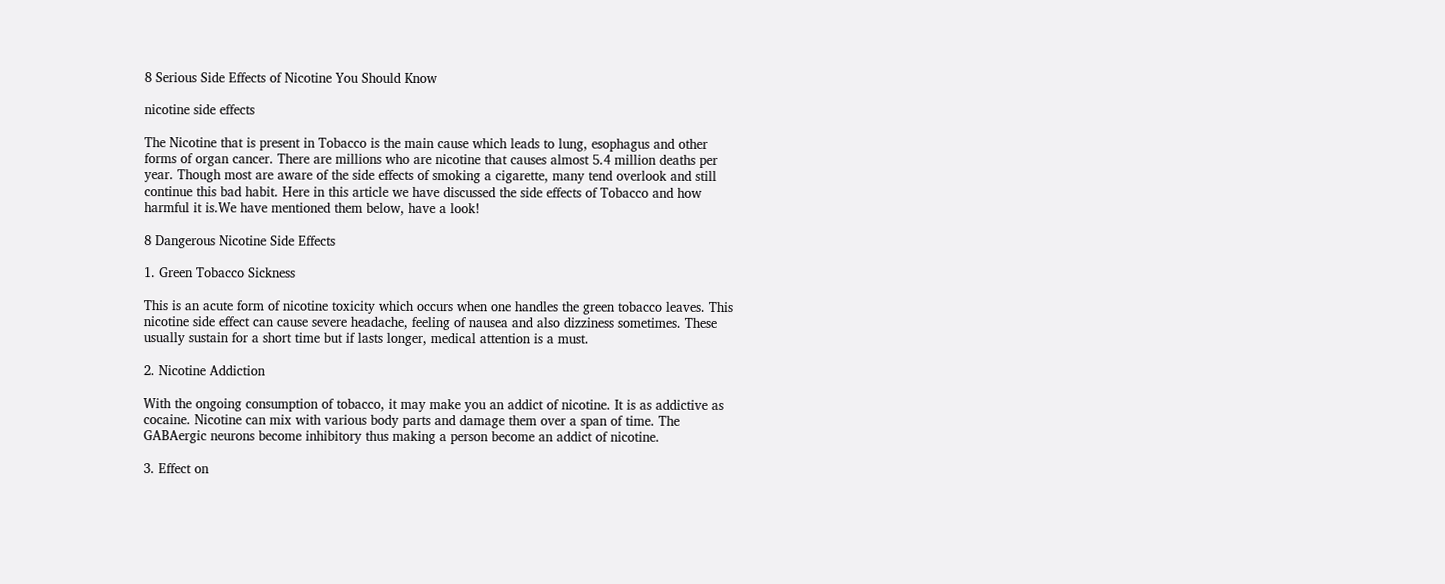8 Serious Side Effects of Nicotine You Should Know

nicotine side effects

The Nicotine that is present in Tobacco is the main cause which leads to lung, esophagus and other forms of organ cancer. There are millions who are nicotine that causes almost 5.4 million deaths per year. Though most are aware of the side effects of smoking a cigarette, many tend overlook and still continue this bad habit. Here in this article we have discussed the side effects of Tobacco and how harmful it is.We have mentioned them below, have a look!

8 Dangerous Nicotine Side Effects

1. Green Tobacco Sickness

This is an acute form of nicotine toxicity which occurs when one handles the green tobacco leaves. This nicotine side effect can cause severe headache, feeling of nausea and also dizziness sometimes. These usually sustain for a short time but if lasts longer, medical attention is a must.

2. Nicotine Addiction

With the ongoing consumption of tobacco, it may make you an addict of nicotine. It is as addictive as cocaine. Nicotine can mix with various body parts and damage them over a span of time. The GABAergic neurons become inhibitory thus making a person become an addict of nicotine.

3. Effect on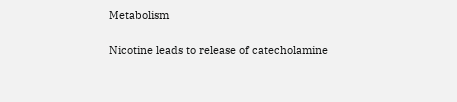Metabolism

Nicotine leads to release of catecholamine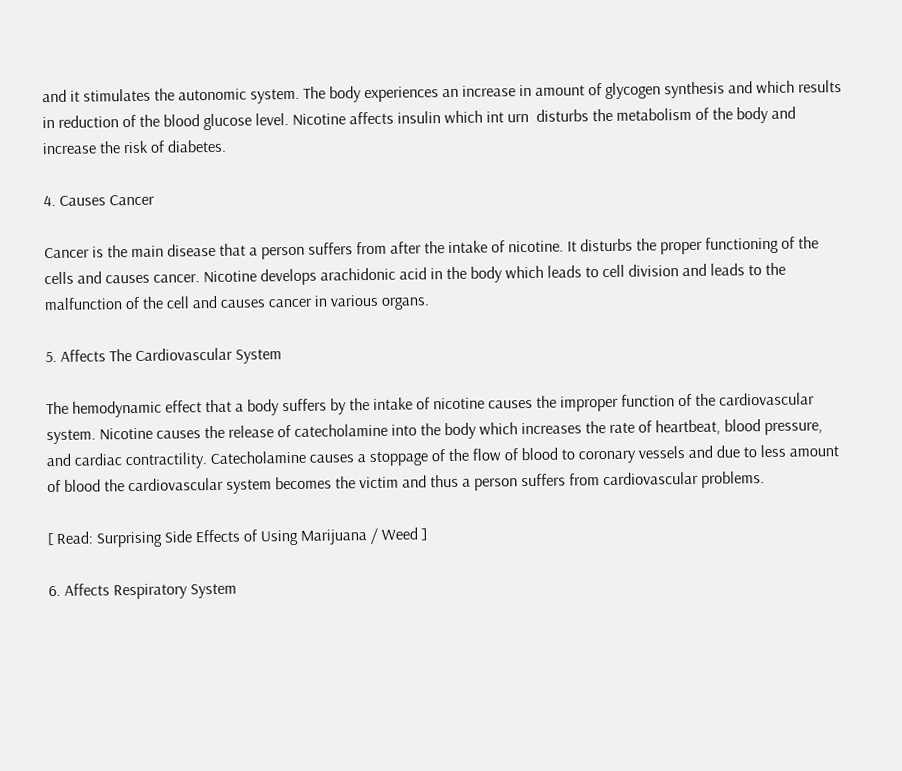and it stimulates the autonomic system. The body experiences an increase in amount of glycogen synthesis and which results in reduction of the blood glucose level. Nicotine affects insulin which int urn  disturbs the metabolism of the body and increase the risk of diabetes.

4. Causes Cancer

Cancer is the main disease that a person suffers from after the intake of nicotine. It disturbs the proper functioning of the cells and causes cancer. Nicotine develops arachidonic acid in the body which leads to cell division and leads to the malfunction of the cell and causes cancer in various organs.

5. Affects The Cardiovascular System

The hemodynamic effect that a body suffers by the intake of nicotine causes the improper function of the cardiovascular system. Nicotine causes the release of catecholamine into the body which increases the rate of heartbeat, blood pressure, and cardiac contractility. Catecholamine causes a stoppage of the flow of blood to coronary vessels and due to less amount of blood the cardiovascular system becomes the victim and thus a person suffers from cardiovascular problems.

[ Read: Surprising Side Effects of Using Marijuana / Weed ]

6. Affects Respiratory System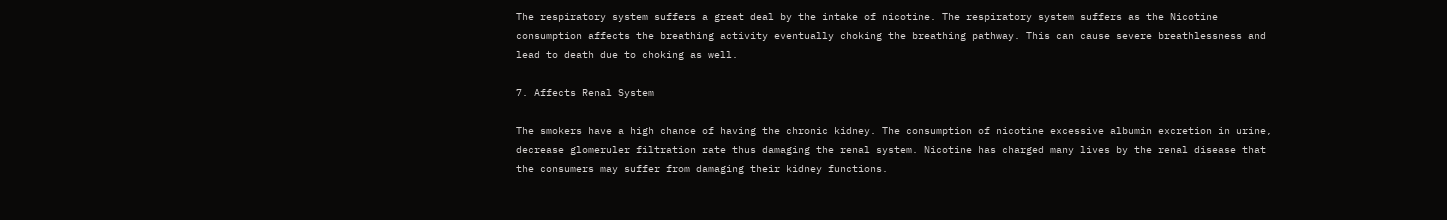The respiratory system suffers a great deal by the intake of nicotine. The respiratory system suffers as the Nicotine consumption affects the breathing activity eventually choking the breathing pathway. This can cause severe breathlessness and lead to death due to choking as well.

7. Affects Renal System

The smokers have a high chance of having the chronic kidney. The consumption of nicotine excessive albumin excretion in urine, decrease glomeruler filtration rate thus damaging the renal system. Nicotine has charged many lives by the renal disease that the consumers may suffer from damaging their kidney functions.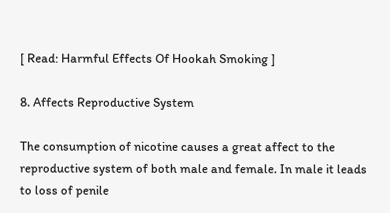[ Read: Harmful Effects Of Hookah Smoking ]

8. Affects Reproductive System

The consumption of nicotine causes a great affect to the reproductive system of both male and female. In male it leads to loss of penile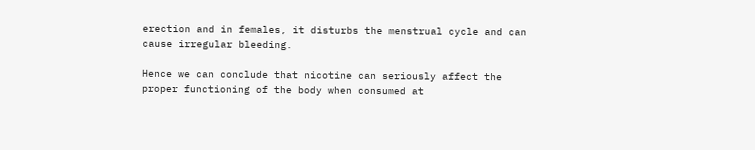erection and in females, it disturbs the menstrual cycle and can cause irregular bleeding.

Hence we can conclude that nicotine can seriously affect the proper functioning of the body when consumed at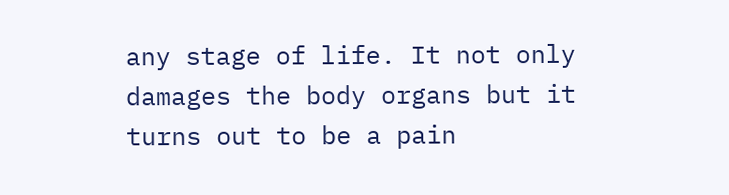any stage of life. It not only damages the body organs but it turns out to be a pain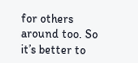for others around too. So it’s better to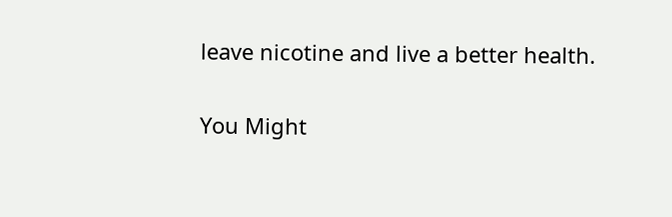leave nicotine and live a better health.

You Might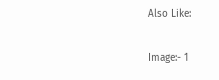Also Like:

Image:- 1